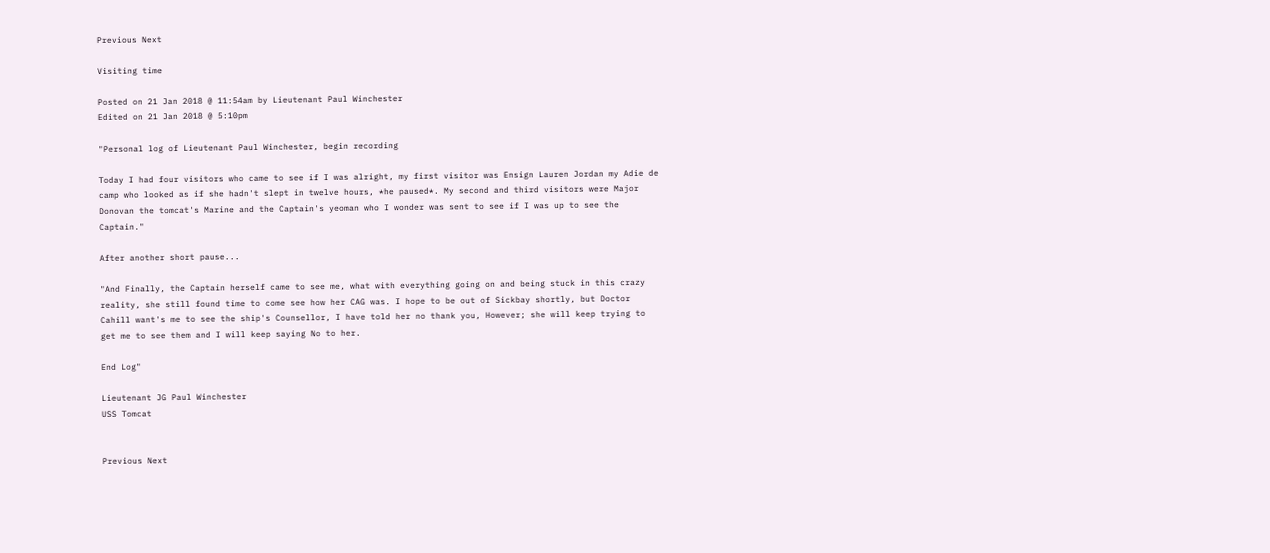Previous Next

Visiting time

Posted on 21 Jan 2018 @ 11:54am by Lieutenant Paul Winchester
Edited on 21 Jan 2018 @ 5:10pm

"Personal log of Lieutenant Paul Winchester, begin recording

Today I had four visitors who came to see if I was alright, my first visitor was Ensign Lauren Jordan my Adie de camp who looked as if she hadn't slept in twelve hours, *he paused*. My second and third visitors were Major Donovan the tomcat's Marine and the Captain's yeoman who I wonder was sent to see if I was up to see the Captain."

After another short pause...

"And Finally, the Captain herself came to see me, what with everything going on and being stuck in this crazy reality, she still found time to come see how her CAG was. I hope to be out of Sickbay shortly, but Doctor Cahill want's me to see the ship's Counsellor, I have told her no thank you, However; she will keep trying to get me to see them and I will keep saying No to her.

End Log"

Lieutenant JG Paul Winchester
USS Tomcat


Previous Next